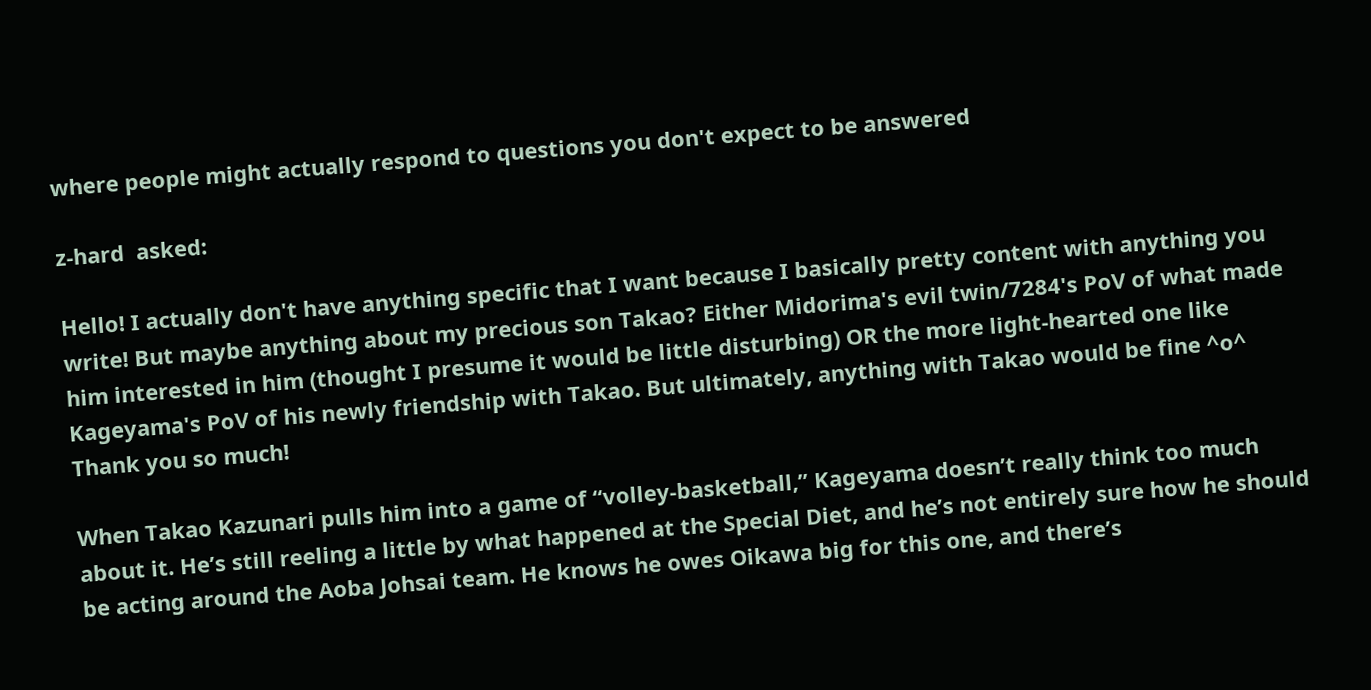where people might actually respond to questions you don't expect to be answered

z-hard  asked:

Hello! I actually don't have anything specific that I want because I basically pretty content with anything you write! But maybe anything about my precious son Takao? Either Midorima's evil twin/7284's PoV of what made him interested in him (thought I presume it would be little disturbing) OR the more light-hearted one like Kageyama's PoV of his newly friendship with Takao. But ultimately, anything with Takao would be fine ^o^ Thank you so much!

When Takao Kazunari pulls him into a game of “volley-basketball,” Kageyama doesn’t really think too much about it. He’s still reeling a little by what happened at the Special Diet, and he’s not entirely sure how he should be acting around the Aoba Johsai team. He knows he owes Oikawa big for this one, and there’s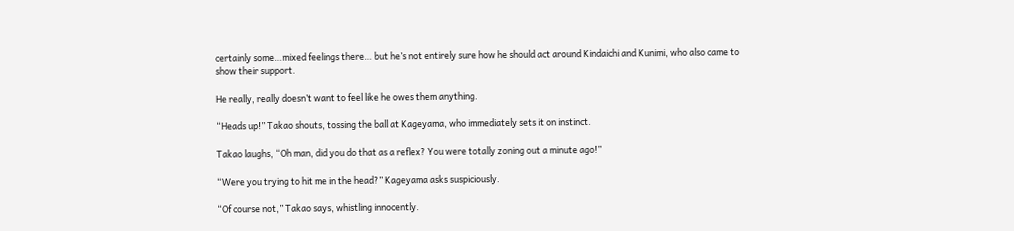certainly some…mixed feelings there… but he’s not entirely sure how he should act around Kindaichi and Kunimi, who also came to show their support.

He really, really doesn’t want to feel like he owes them anything.

“Heads up!” Takao shouts, tossing the ball at Kageyama, who immediately sets it on instinct.

Takao laughs, “Oh man, did you do that as a reflex? You were totally zoning out a minute ago!”

“Were you trying to hit me in the head?” Kageyama asks suspiciously.

“Of course not,” Takao says, whistling innocently.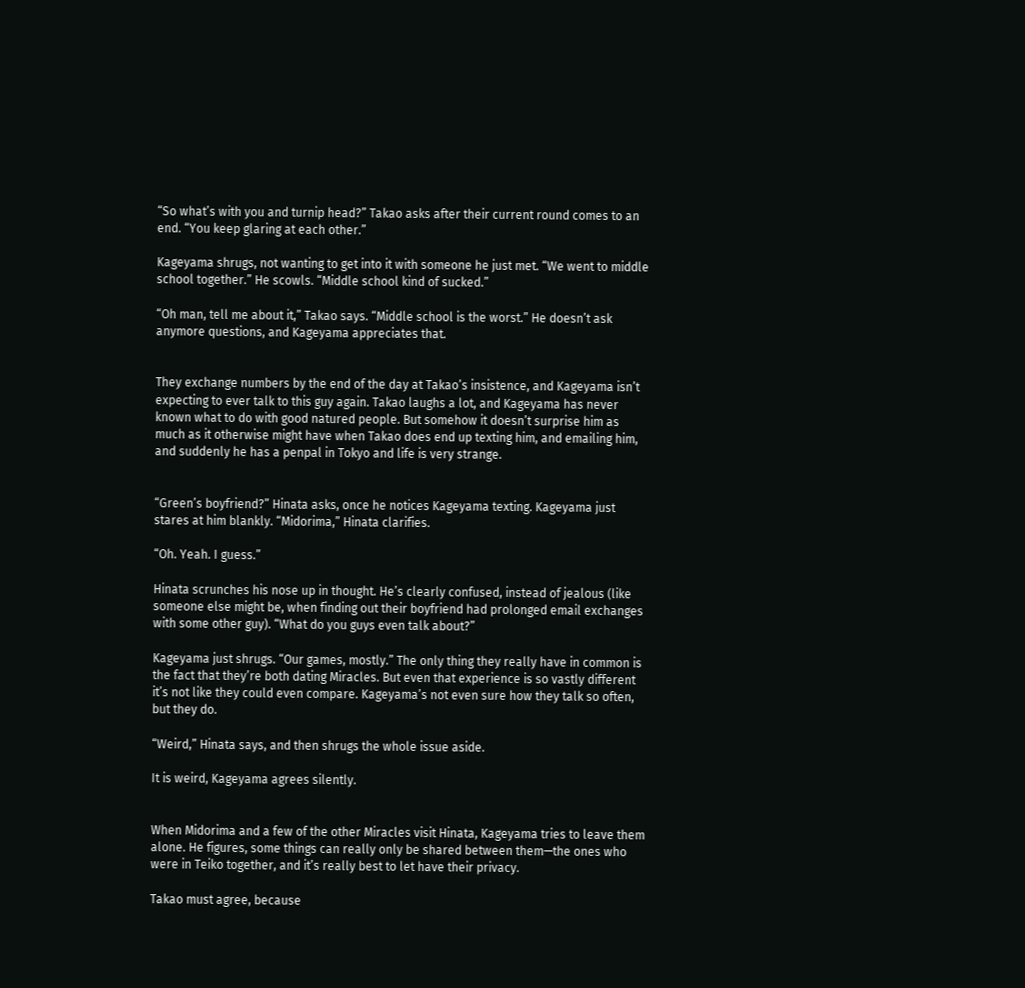“So what’s with you and turnip head?” Takao asks after their current round comes to an end. “You keep glaring at each other.”

Kageyama shrugs, not wanting to get into it with someone he just met. “We went to middle school together.” He scowls. “Middle school kind of sucked.”

“Oh man, tell me about it,” Takao says. “Middle school is the worst.” He doesn’t ask anymore questions, and Kageyama appreciates that.


They exchange numbers by the end of the day at Takao’s insistence, and Kageyama isn’t expecting to ever talk to this guy again. Takao laughs a lot, and Kageyama has never known what to do with good natured people. But somehow it doesn’t surprise him as much as it otherwise might have when Takao does end up texting him, and emailing him, and suddenly he has a penpal in Tokyo and life is very strange.


“Green’s boyfriend?” Hinata asks, once he notices Kageyama texting. Kageyama just stares at him blankly. “Midorima,” Hinata clarifies.

“Oh. Yeah. I guess.”

Hinata scrunches his nose up in thought. He’s clearly confused, instead of jealous (like someone else might be, when finding out their boyfriend had prolonged email exchanges with some other guy). “What do you guys even talk about?”

Kageyama just shrugs. “Our games, mostly.” The only thing they really have in common is the fact that they’re both dating Miracles. But even that experience is so vastly different it’s not like they could even compare. Kageyama’s not even sure how they talk so often, but they do.

“Weird,” Hinata says, and then shrugs the whole issue aside.

It is weird, Kageyama agrees silently.


When Midorima and a few of the other Miracles visit Hinata, Kageyama tries to leave them alone. He figures, some things can really only be shared between them—the ones who were in Teiko together, and it’s really best to let have their privacy.

Takao must agree, because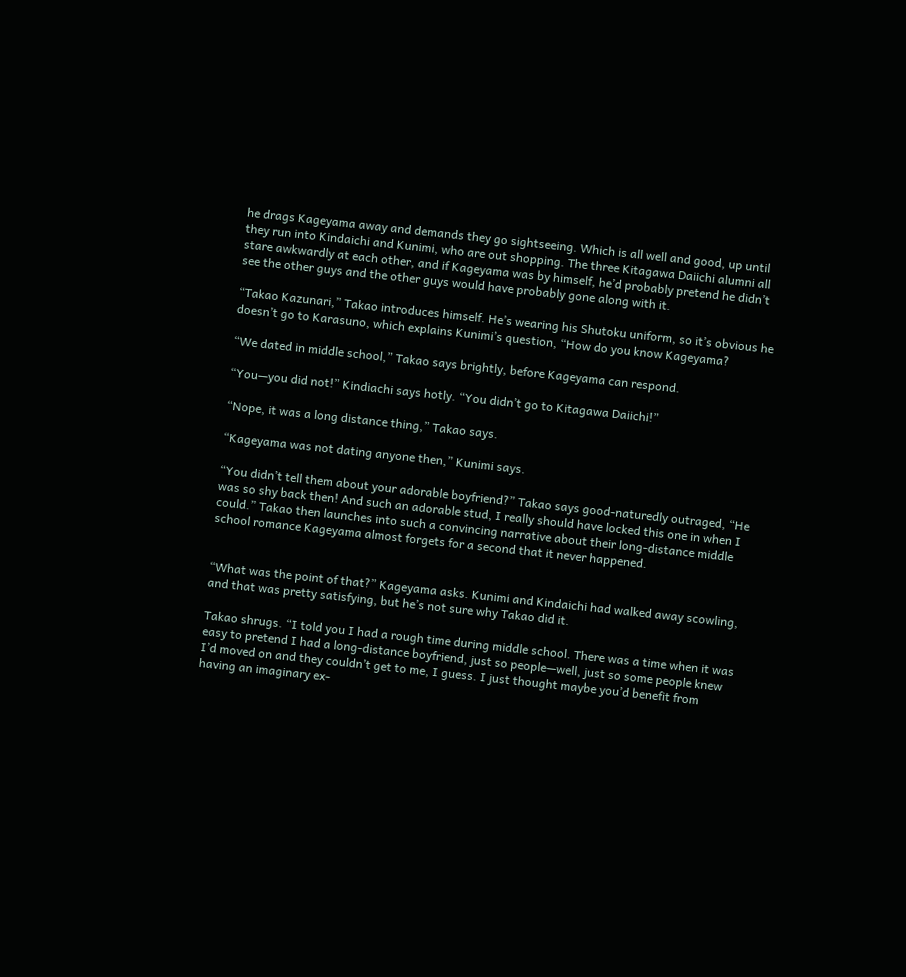he drags Kageyama away and demands they go sightseeing. Which is all well and good, up until they run into Kindaichi and Kunimi, who are out shopping. The three Kitagawa Daiichi alumni all stare awkwardly at each other, and if Kageyama was by himself, he’d probably pretend he didn’t see the other guys and the other guys would have probably gone along with it.

“Takao Kazunari,” Takao introduces himself. He’s wearing his Shutoku uniform, so it’s obvious he doesn’t go to Karasuno, which explains Kunimi’s question, “How do you know Kageyama?

“We dated in middle school,” Takao says brightly, before Kageyama can respond.

“You—you did not!” Kindiachi says hotly. “You didn’t go to Kitagawa Daiichi!”

“Nope, it was a long distance thing,” Takao says.

“Kageyama was not dating anyone then,” Kunimi says.

“You didn’t tell them about your adorable boyfriend?” Takao says good-naturedly outraged, “He was so shy back then! And such an adorable stud, I really should have locked this one in when I could.” Takao then launches into such a convincing narrative about their long-distance middle school romance Kageyama almost forgets for a second that it never happened.


“What was the point of that?” Kageyama asks. Kunimi and Kindaichi had walked away scowling, and that was pretty satisfying, but he’s not sure why Takao did it.

Takao shrugs. “I told you I had a rough time during middle school. There was a time when it was easy to pretend I had a long-distance boyfriend, just so people—well, just so some people knew I’d moved on and they couldn’t get to me, I guess. I just thought maybe you’d benefit from having an imaginary ex-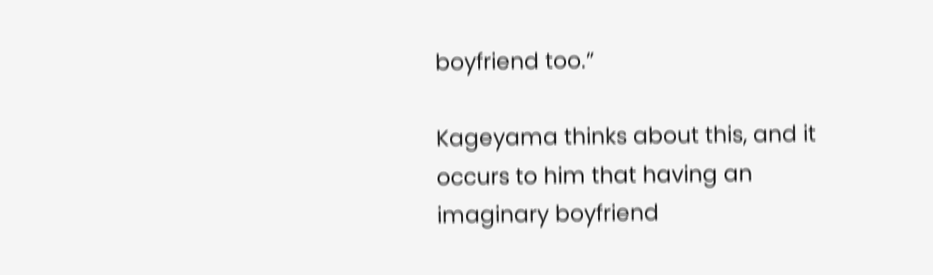boyfriend too.”

Kageyama thinks about this, and it occurs to him that having an imaginary boyfriend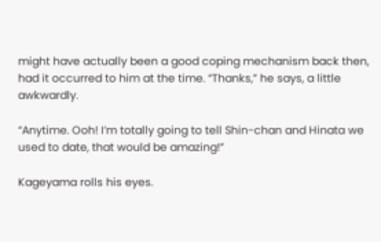might have actually been a good coping mechanism back then, had it occurred to him at the time. “Thanks,” he says, a little awkwardly.

“Anytime. Ooh! I’m totally going to tell Shin-chan and Hinata we used to date, that would be amazing!”

Kageyama rolls his eyes.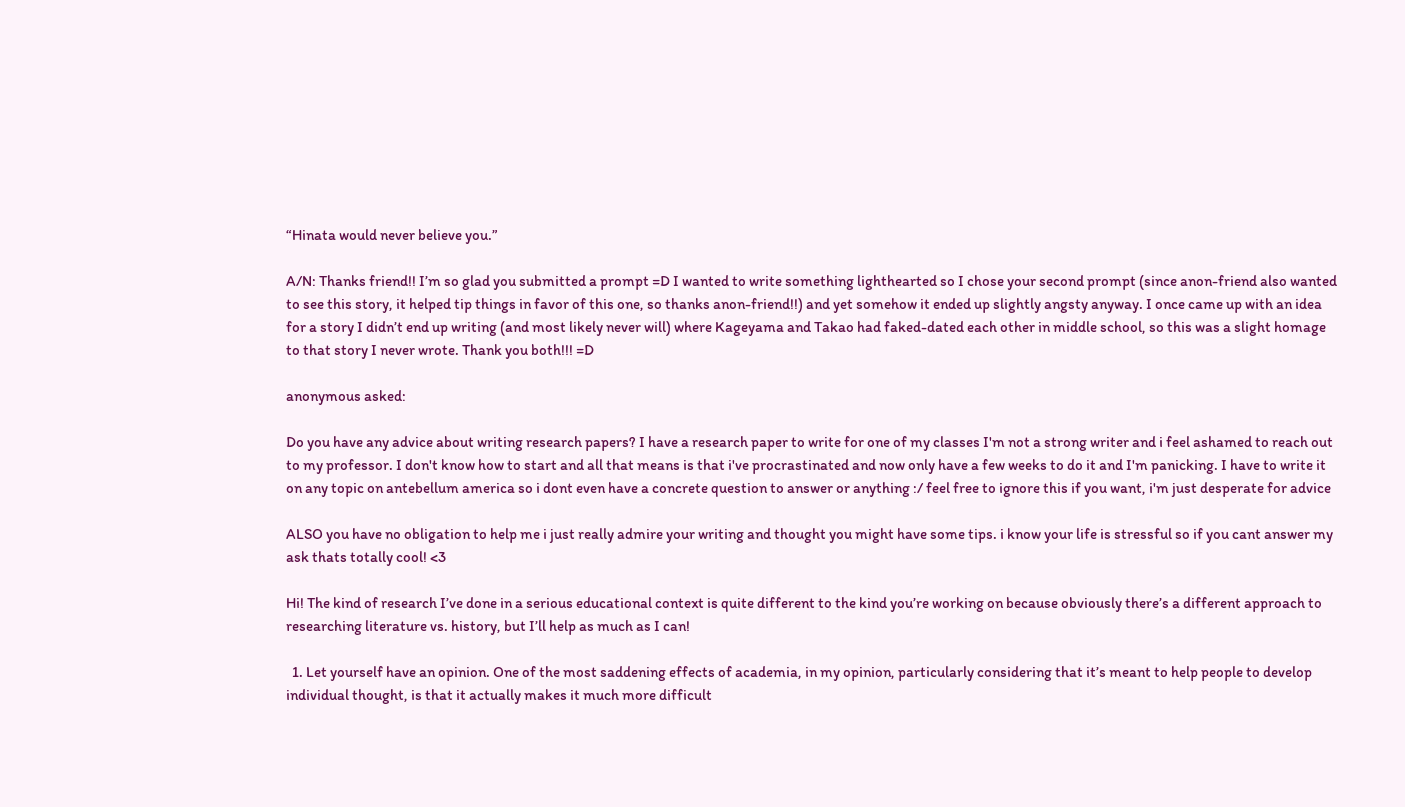“Hinata would never believe you.”

A/N: Thanks friend!! I’m so glad you submitted a prompt =D I wanted to write something lighthearted so I chose your second prompt (since anon-friend also wanted to see this story, it helped tip things in favor of this one, so thanks anon-friend!!) and yet somehow it ended up slightly angsty anyway. I once came up with an idea for a story I didn’t end up writing (and most likely never will) where Kageyama and Takao had faked-dated each other in middle school, so this was a slight homage to that story I never wrote. Thank you both!!! =D

anonymous asked:

Do you have any advice about writing research papers? I have a research paper to write for one of my classes I'm not a strong writer and i feel ashamed to reach out to my professor. I don't know how to start and all that means is that i've procrastinated and now only have a few weeks to do it and I'm panicking. I have to write it on any topic on antebellum america so i dont even have a concrete question to answer or anything :/ feel free to ignore this if you want, i'm just desperate for advice

ALSO you have no obligation to help me i just really admire your writing and thought you might have some tips. i know your life is stressful so if you cant answer my ask thats totally cool! <3

Hi! The kind of research I’ve done in a serious educational context is quite different to the kind you’re working on because obviously there’s a different approach to researching literature vs. history, but I’ll help as much as I can!

  1. Let yourself have an opinion. One of the most saddening effects of academia, in my opinion, particularly considering that it’s meant to help people to develop individual thought, is that it actually makes it much more difficult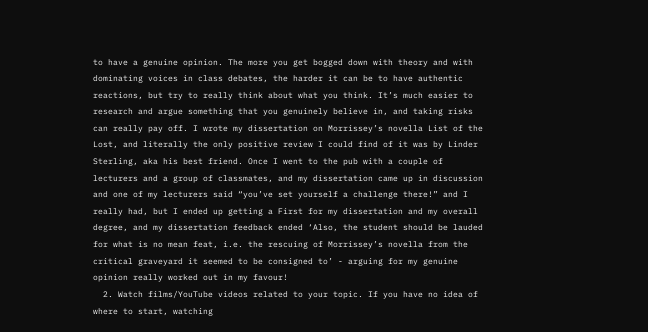to have a genuine opinion. The more you get bogged down with theory and with dominating voices in class debates, the harder it can be to have authentic reactions, but try to really think about what you think. It’s much easier to research and argue something that you genuinely believe in, and taking risks can really pay off. I wrote my dissertation on Morrissey’s novella List of the Lost, and literally the only positive review I could find of it was by Linder Sterling, aka his best friend. Once I went to the pub with a couple of lecturers and a group of classmates, and my dissertation came up in discussion and one of my lecturers said “you’ve set yourself a challenge there!” and I really had, but I ended up getting a First for my dissertation and my overall degree, and my dissertation feedback ended ‘Also, the student should be lauded for what is no mean feat, i.e. the rescuing of Morrissey’s novella from the critical graveyard it seemed to be consigned to’ - arguing for my genuine opinion really worked out in my favour!
  2. Watch films/YouTube videos related to your topic. If you have no idea of where to start, watching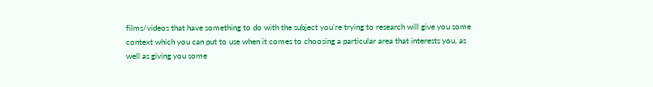films/videos that have something to do with the subject you’re trying to research will give you some context which you can put to use when it comes to choosing a particular area that interests you, as well as giving you some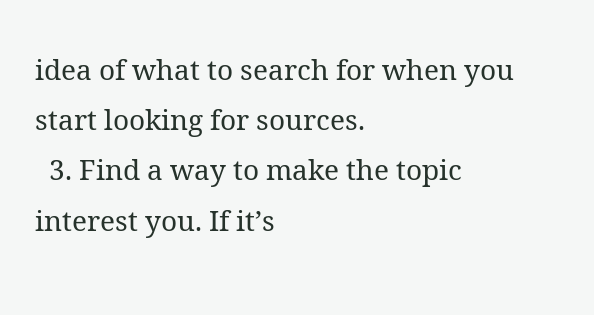idea of what to search for when you start looking for sources.
  3. Find a way to make the topic interest you. If it’s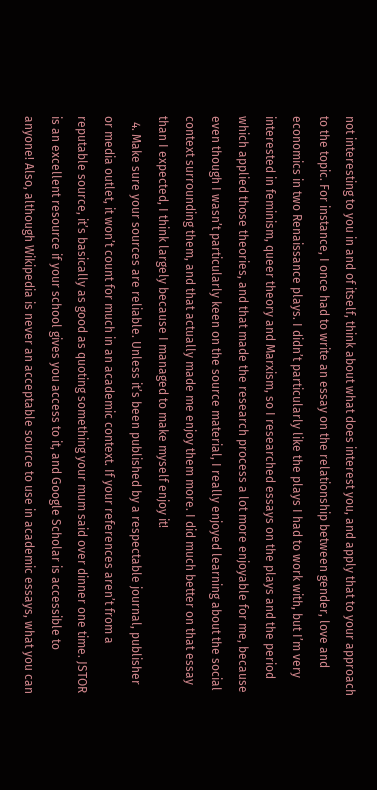not interesting to you in and of itself, think about what does interest you, and apply that to your approach to the topic. For instance, I once had to write an essay on the relationship between gender, love and economics in two Renaissance plays. I didn’t particularly like the plays I had to work with, but I’m very interested in feminism, queer theory and Marxism, so I researched essays on the plays and the period which applied those theories, and that made the research process a lot more enjoyable for me, because even though I wasn’t particularly keen on the source material, I really enjoyed learning about the social context surrounding them, and that actually made me enjoy them more. I did much better on that essay than I expected, I think largely because I managed to make myself enjoy it!
  4. Make sure your sources are reliable. Unless it’s been published by a respectable journal, publisher or media outlet, it won’t count for much in an academic context. If your references aren’t from a reputable source, it’s basically as good as quoting something your mum said over dinner one time. JSTOR is an excellent resource if your school gives you access to it, and Google Scholar is accessible to anyone! Also, although Wikipedia is never an acceptable source to use in academic essays, what you can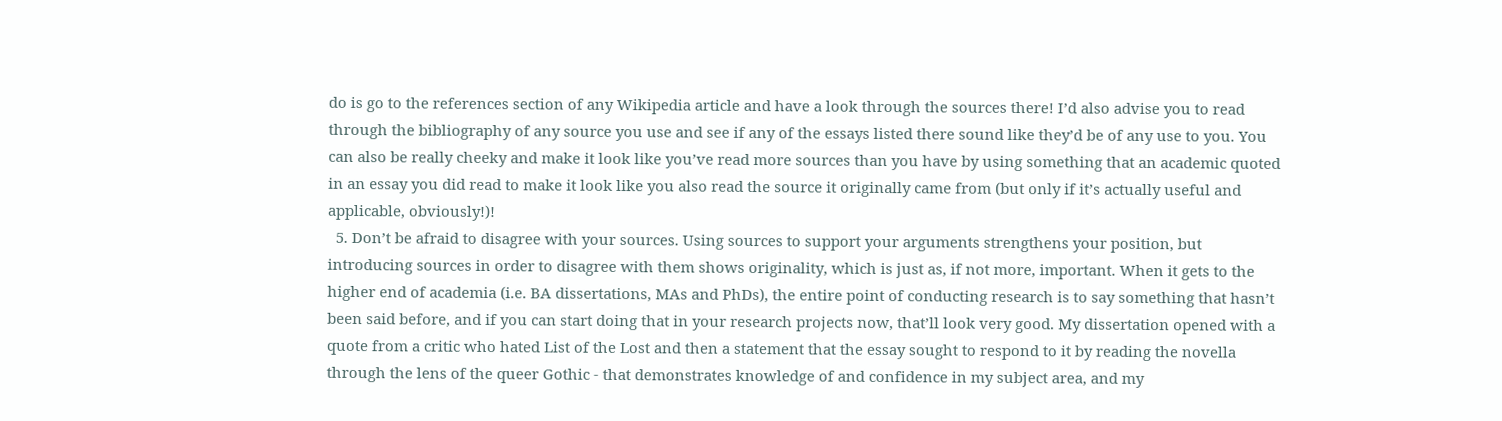do is go to the references section of any Wikipedia article and have a look through the sources there! I’d also advise you to read through the bibliography of any source you use and see if any of the essays listed there sound like they’d be of any use to you. You can also be really cheeky and make it look like you’ve read more sources than you have by using something that an academic quoted in an essay you did read to make it look like you also read the source it originally came from (but only if it’s actually useful and applicable, obviously!)!
  5. Don’t be afraid to disagree with your sources. Using sources to support your arguments strengthens your position, but introducing sources in order to disagree with them shows originality, which is just as, if not more, important. When it gets to the higher end of academia (i.e. BA dissertations, MAs and PhDs), the entire point of conducting research is to say something that hasn’t been said before, and if you can start doing that in your research projects now, that’ll look very good. My dissertation opened with a quote from a critic who hated List of the Lost and then a statement that the essay sought to respond to it by reading the novella through the lens of the queer Gothic - that demonstrates knowledge of and confidence in my subject area, and my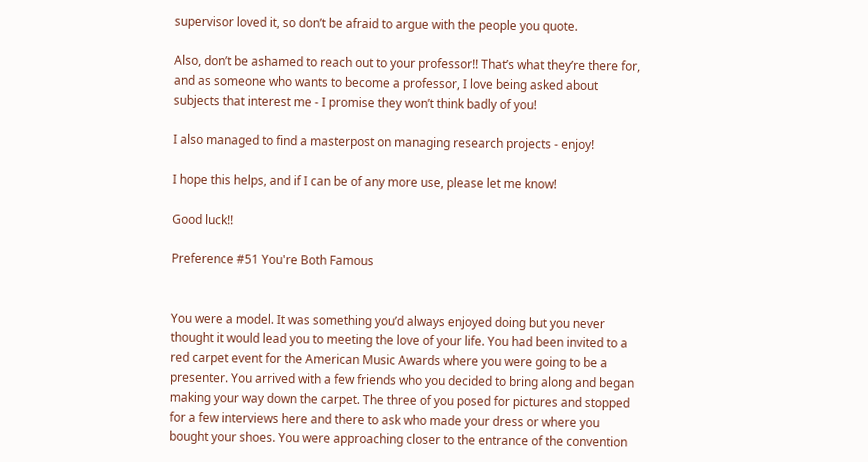supervisor loved it, so don’t be afraid to argue with the people you quote.

Also, don’t be ashamed to reach out to your professor!! That’s what they’re there for, and as someone who wants to become a professor, I love being asked about subjects that interest me - I promise they won’t think badly of you!

I also managed to find a masterpost on managing research projects - enjoy!

I hope this helps, and if I can be of any more use, please let me know!

Good luck!!

Preference #51 You're Both Famous


You were a model. It was something you’d always enjoyed doing but you never thought it would lead you to meeting the love of your life. You had been invited to a red carpet event for the American Music Awards where you were going to be a presenter. You arrived with a few friends who you decided to bring along and began making your way down the carpet. The three of you posed for pictures and stopped for a few interviews here and there to ask who made your dress or where you bought your shoes. You were approaching closer to the entrance of the convention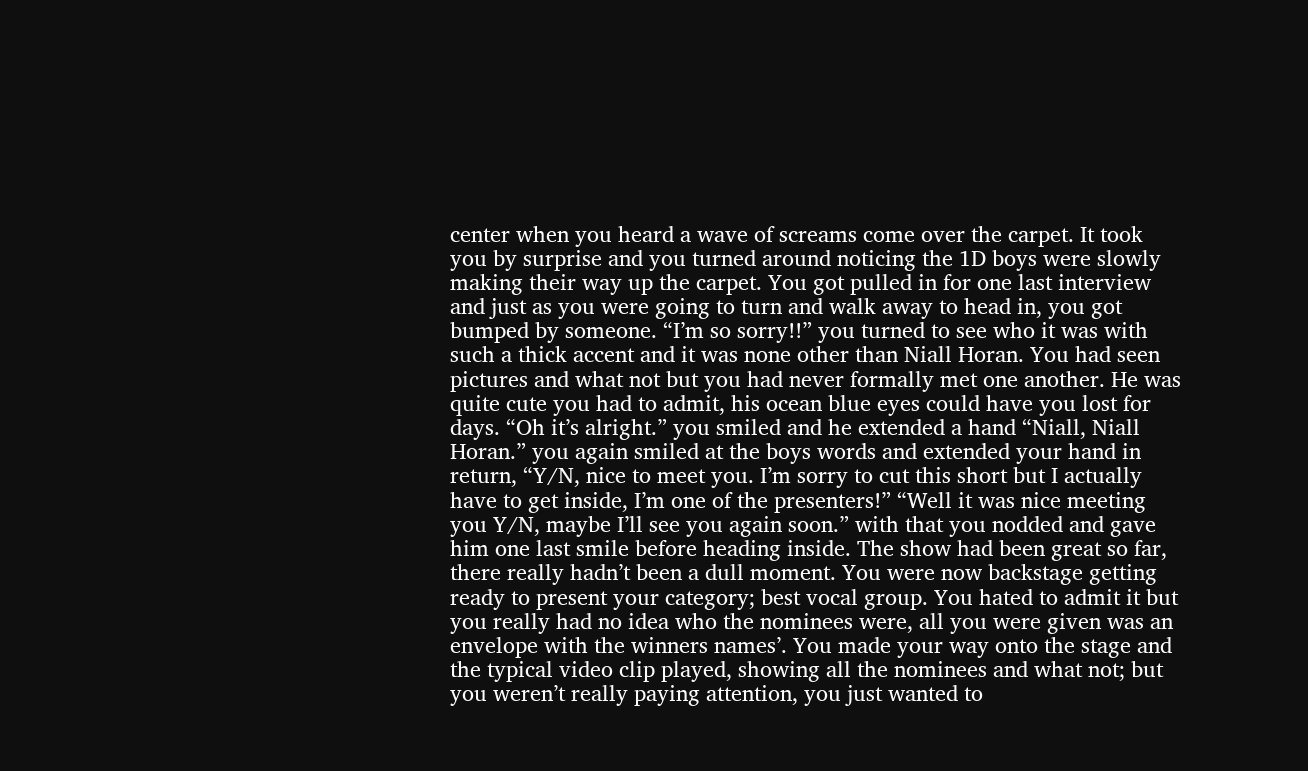center when you heard a wave of screams come over the carpet. It took you by surprise and you turned around noticing the 1D boys were slowly making their way up the carpet. You got pulled in for one last interview and just as you were going to turn and walk away to head in, you got bumped by someone. “I’m so sorry!!” you turned to see who it was with such a thick accent and it was none other than Niall Horan. You had seen pictures and what not but you had never formally met one another. He was quite cute you had to admit, his ocean blue eyes could have you lost for days. “Oh it’s alright.” you smiled and he extended a hand “Niall, Niall Horan.” you again smiled at the boys words and extended your hand in return, “Y/N, nice to meet you. I’m sorry to cut this short but I actually have to get inside, I’m one of the presenters!” “Well it was nice meeting you Y/N, maybe I’ll see you again soon.” with that you nodded and gave him one last smile before heading inside. The show had been great so far, there really hadn’t been a dull moment. You were now backstage getting ready to present your category; best vocal group. You hated to admit it but you really had no idea who the nominees were, all you were given was an envelope with the winners names’. You made your way onto the stage and the typical video clip played, showing all the nominees and what not; but you weren’t really paying attention, you just wanted to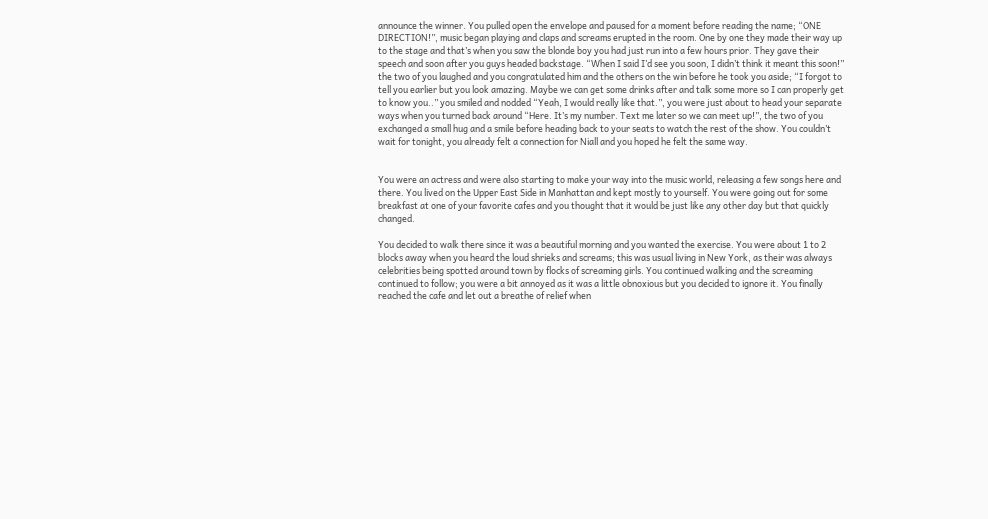announce the winner. You pulled open the envelope and paused for a moment before reading the name; “ONE DIRECTION!”, music began playing and claps and screams erupted in the room. One by one they made their way up to the stage and that’s when you saw the blonde boy you had just run into a few hours prior. They gave their speech and soon after you guys headed backstage. “When I said I’d see you soon, I didn’t think it meant this soon!” the two of you laughed and you congratulated him and the others on the win before he took you aside; “I forgot to tell you earlier but you look amazing. Maybe we can get some drinks after and talk some more so I can properly get to know you..” you smiled and nodded “Yeah, I would really like that.”, you were just about to head your separate ways when you turned back around “Here. It’s my number. Text me later so we can meet up!”, the two of you exchanged a small hug and a smile before heading back to your seats to watch the rest of the show. You couldn’t wait for tonight, you already felt a connection for Niall and you hoped he felt the same way.


You were an actress and were also starting to make your way into the music world, releasing a few songs here and there. You lived on the Upper East Side in Manhattan and kept mostly to yourself. You were going out for some breakfast at one of your favorite cafes and you thought that it would be just like any other day but that quickly changed.

You decided to walk there since it was a beautiful morning and you wanted the exercise. You were about 1 to 2 blocks away when you heard the loud shrieks and screams; this was usual living in New York, as their was always celebrities being spotted around town by flocks of screaming girls. You continued walking and the screaming continued to follow; you were a bit annoyed as it was a little obnoxious but you decided to ignore it. You finally reached the cafe and let out a breathe of relief when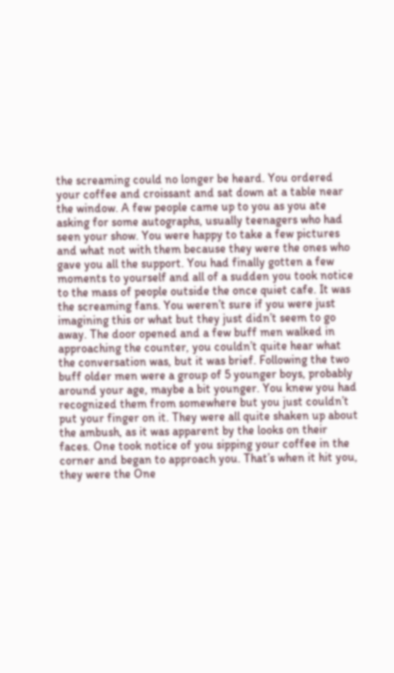the screaming could no longer be heard. You ordered your coffee and croissant and sat down at a table near the window. A few people came up to you as you ate asking for some autographs, usually teenagers who had seen your show. You were happy to take a few pictures and what not with them because they were the ones who gave you all the support. You had finally gotten a few moments to yourself and all of a sudden you took notice to the mass of people outside the once quiet cafe. It was the screaming fans. You weren’t sure if you were just imagining this or what but they just didn’t seem to go away. The door opened and a few buff men walked in approaching the counter, you couldn’t quite hear what the conversation was, but it was brief. Following the two buff older men were a group of 5 younger boys, probably around your age, maybe a bit younger. You knew you had recognized them from somewhere but you just couldn’t put your finger on it. They were all quite shaken up about the ambush, as it was apparent by the looks on their faces. One took notice of you sipping your coffee in the corner and began to approach you. That’s when it hit you, they were the One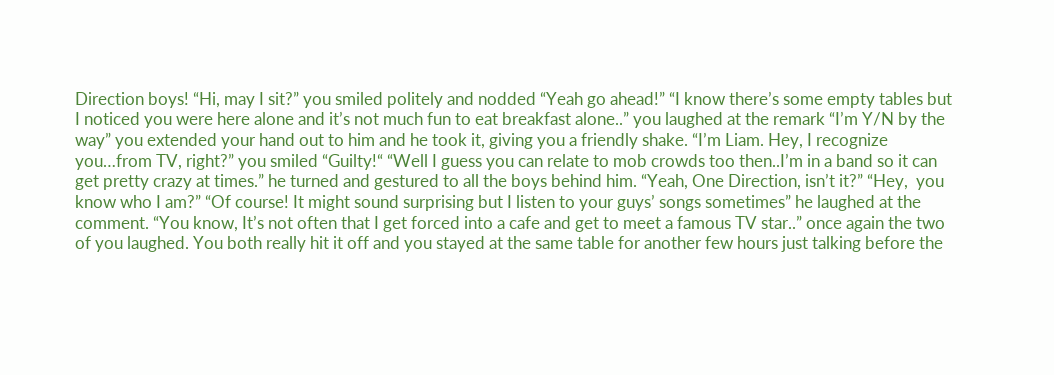Direction boys! “Hi, may I sit?” you smiled politely and nodded “Yeah go ahead!” “I know there’s some empty tables but I noticed you were here alone and it’s not much fun to eat breakfast alone..” you laughed at the remark “I’m Y/N by the way” you extended your hand out to him and he took it, giving you a friendly shake. “I’m Liam. Hey, I recognize you…from TV, right?” you smiled “Guilty!“ “Well I guess you can relate to mob crowds too then..I’m in a band so it can get pretty crazy at times.” he turned and gestured to all the boys behind him. “Yeah, One Direction, isn’t it?” “Hey,  you know who I am?” “Of course! It might sound surprising but I listen to your guys’ songs sometimes” he laughed at the comment. “You know, It’s not often that I get forced into a cafe and get to meet a famous TV star..” once again the two of you laughed. You both really hit it off and you stayed at the same table for another few hours just talking before the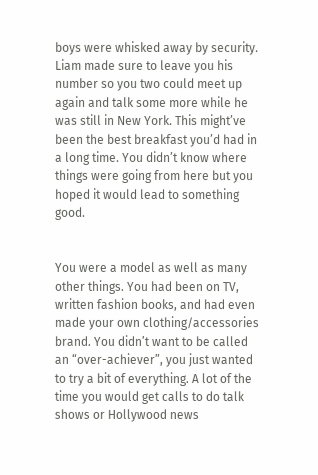boys were whisked away by security. Liam made sure to leave you his number so you two could meet up again and talk some more while he was still in New York. This might’ve been the best breakfast you’d had in a long time. You didn’t know where things were going from here but you hoped it would lead to something good.


You were a model as well as many other things. You had been on TV, written fashion books, and had even made your own clothing/accessories brand. You didn’t want to be called an “over-achiever”, you just wanted to try a bit of everything. A lot of the time you would get calls to do talk shows or Hollywood news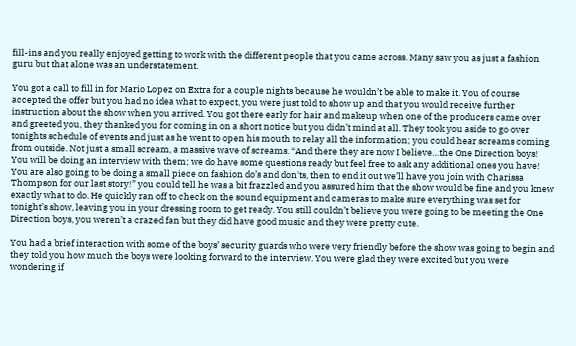fill-ins and you really enjoyed getting to work with the different people that you came across. Many saw you as just a fashion guru but that alone was an understatement.

You got a call to fill in for Mario Lopez on Extra for a couple nights because he wouldn’t be able to make it. You of course accepted the offer but you had no idea what to expect, you were just told to show up and that you would receive further instruction about the show when you arrived. You got there early for hair and makeup when one of the producers came over and greeted you, they thanked you for coming in on a short notice but you didn’t mind at all. They took you aside to go over tonights schedule of events and just as he went to open his mouth to relay all the information; you could hear screams coming from outside. Not just a small scream, a massive wave of screams. “And there they are now I believe…the One Direction boys! You will be doing an interview with them; we do have some questions ready but feel free to ask any additional ones you have! You are also going to be doing a small piece on fashion do’s and don'ts, then to end it out we’ll have you join with Charissa Thompson for our last story!” you could tell he was a bit frazzled and you assured him that the show would be fine and you knew exactly what to do. He quickly ran off to check on the sound equipment and cameras to make sure everything was set for tonight’s show, leaving you in your dressing room to get ready. You still couldn’t believe you were going to be meeting the One Direction boys, you weren’t a crazed fan but they did have good music and they were pretty cute.

You had a brief interaction with some of the boys’ security guards who were very friendly before the show was going to begin and they told you how much the boys were looking forward to the interview. You were glad they were excited but you were wondering if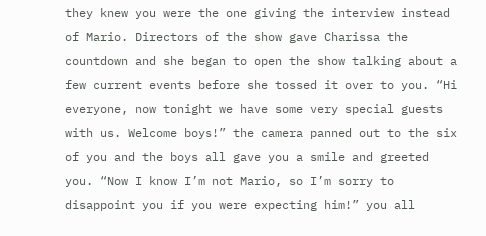they knew you were the one giving the interview instead of Mario. Directors of the show gave Charissa the countdown and she began to open the show talking about a few current events before she tossed it over to you. “Hi everyone, now tonight we have some very special guests with us. Welcome boys!” the camera panned out to the six of you and the boys all gave you a smile and greeted you. “Now I know I’m not Mario, so I’m sorry to disappoint you if you were expecting him!” you all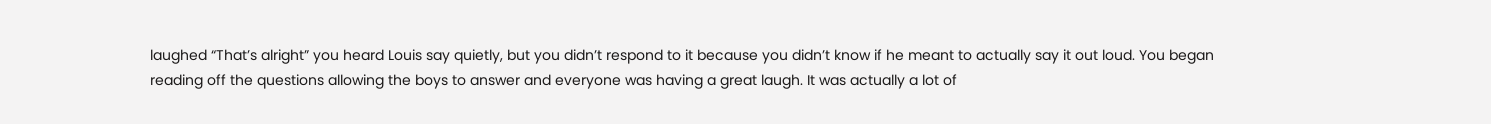laughed “That’s alright” you heard Louis say quietly, but you didn’t respond to it because you didn’t know if he meant to actually say it out loud. You began reading off the questions allowing the boys to answer and everyone was having a great laugh. It was actually a lot of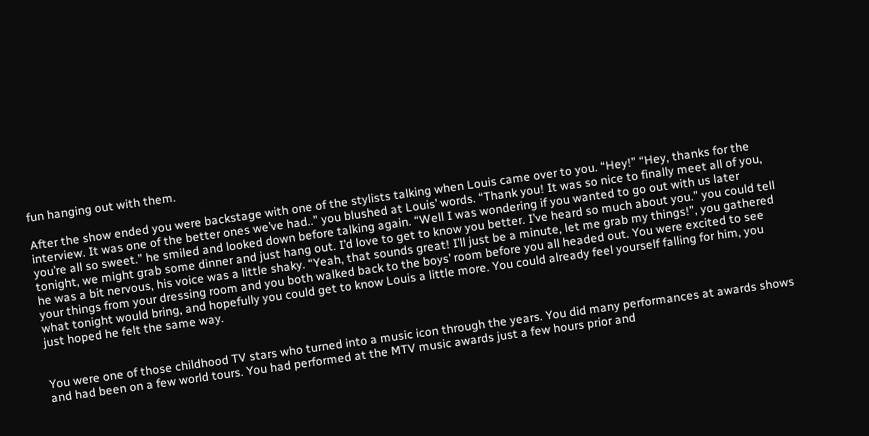fun hanging out with them.

After the show ended you were backstage with one of the stylists talking when Louis came over to you. “Hey!” “Hey, thanks for the interview. It was one of the better ones we’ve had..” you blushed at Louis’ words. “Thank you! It was so nice to finally meet all of you, you’re all so sweet.” he smiled and looked down before talking again. “Well I was wondering if you wanted to go out with us later tonight, we might grab some dinner and just hang out. I’d love to get to know you better. I’ve heard so much about you.” you could tell he was a bit nervous, his voice was a little shaky. “Yeah, that sounds great! I’ll just be a minute, let me grab my things!”, you gathered your things from your dressing room and you both walked back to the boys’ room before you all headed out. You were excited to see what tonight would bring, and hopefully you could get to know Louis a little more. You could already feel yourself falling for him, you just hoped he felt the same way.


You were one of those childhood TV stars who turned into a music icon through the years. You did many performances at awards shows and had been on a few world tours. You had performed at the MTV music awards just a few hours prior and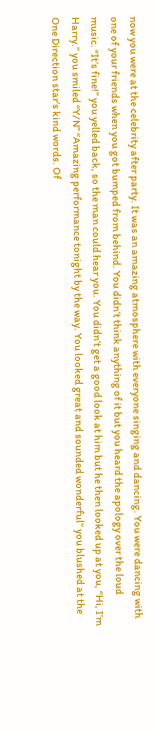now you were at the celebrity after party. It was an amazing atmosphere with everyone singing and dancing. You were dancing with one of your friends when you got bumped from behind. You didn’t think anything of it but you heard the apology over the loud music. “It’s fine!” you yelled back, so the man could hear you. You didn’t get a good look at him but he then looked up at you, “Hi, I’m Harry.” you smiled “Y/N” “Amazing performance tonight by the way. You looked great and sounded wonderful” you blushed at the One Direction star’s kind words. Of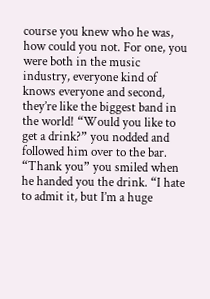course you knew who he was, how could you not. For one, you were both in the music industry, everyone kind of knows everyone and second, they’re like the biggest band in the world! “Would you like to get a drink?” you nodded and followed him over to the bar. “Thank you” you smiled when he handed you the drink. “I hate to admit it, but I’m a huge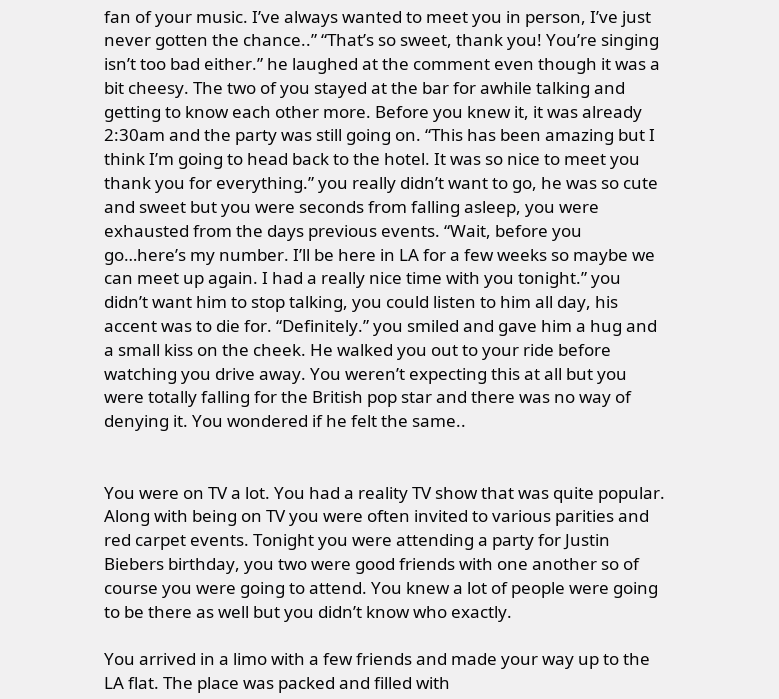fan of your music. I’ve always wanted to meet you in person, I’ve just never gotten the chance..” “That’s so sweet, thank you! You’re singing isn’t too bad either.” he laughed at the comment even though it was a bit cheesy. The two of you stayed at the bar for awhile talking and getting to know each other more. Before you knew it, it was already 2:30am and the party was still going on. “This has been amazing but I think I’m going to head back to the hotel. It was so nice to meet you thank you for everything.” you really didn’t want to go, he was so cute and sweet but you were seconds from falling asleep, you were exhausted from the days previous events. “Wait, before you go…here’s my number. I’ll be here in LA for a few weeks so maybe we can meet up again. I had a really nice time with you tonight.” you didn’t want him to stop talking, you could listen to him all day, his accent was to die for. “Definitely.” you smiled and gave him a hug and a small kiss on the cheek. He walked you out to your ride before watching you drive away. You weren’t expecting this at all but you were totally falling for the British pop star and there was no way of denying it. You wondered if he felt the same..


You were on TV a lot. You had a reality TV show that was quite popular. Along with being on TV you were often invited to various parities and red carpet events. Tonight you were attending a party for Justin Biebers birthday, you two were good friends with one another so of course you were going to attend. You knew a lot of people were going to be there as well but you didn’t know who exactly.

You arrived in a limo with a few friends and made your way up to the LA flat. The place was packed and filled with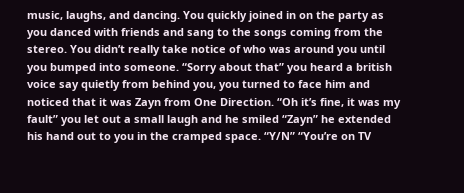music, laughs, and dancing. You quickly joined in on the party as you danced with friends and sang to the songs coming from the stereo. You didn’t really take notice of who was around you until you bumped into someone. “Sorry about that” you heard a british voice say quietly from behind you, you turned to face him and noticed that it was Zayn from One Direction. “Oh it’s fine, it was my fault” you let out a small laugh and he smiled “Zayn” he extended his hand out to you in the cramped space. “Y/N” “You’re on TV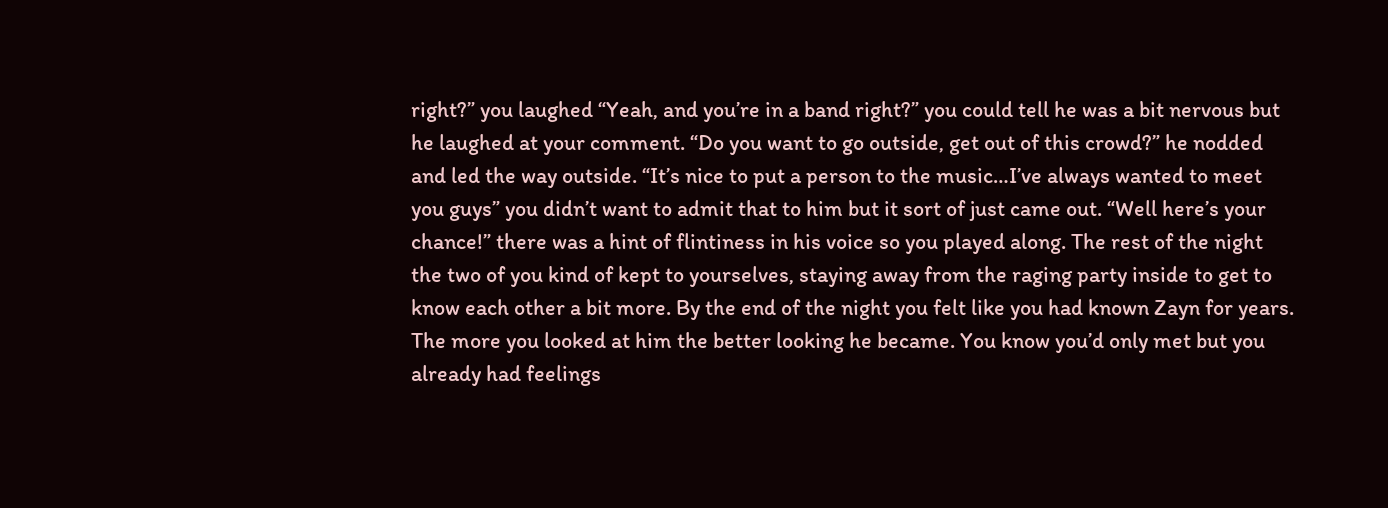right?” you laughed “Yeah, and you’re in a band right?” you could tell he was a bit nervous but he laughed at your comment. “Do you want to go outside, get out of this crowd?” he nodded and led the way outside. “It’s nice to put a person to the music…I’ve always wanted to meet you guys” you didn’t want to admit that to him but it sort of just came out. “Well here’s your chance!” there was a hint of flintiness in his voice so you played along. The rest of the night the two of you kind of kept to yourselves, staying away from the raging party inside to get to know each other a bit more. By the end of the night you felt like you had known Zayn for years. The more you looked at him the better looking he became. You know you’d only met but you already had feelings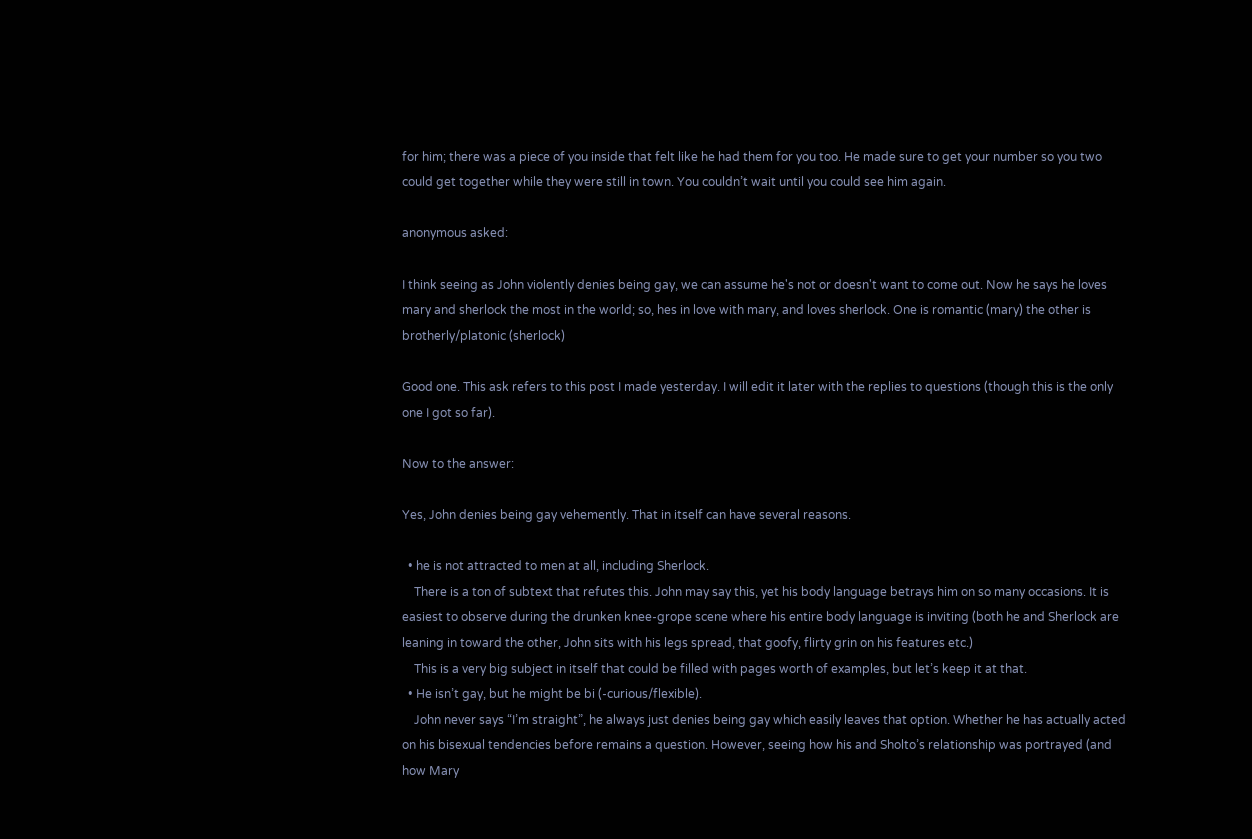for him; there was a piece of you inside that felt like he had them for you too. He made sure to get your number so you two could get together while they were still in town. You couldn’t wait until you could see him again.

anonymous asked:

I think seeing as John violently denies being gay, we can assume he's not or doesn't want to come out. Now he says he loves mary and sherlock the most in the world; so, hes in love with mary, and loves sherlock. One is romantic (mary) the other is brotherly/platonic (sherlock)

Good one. This ask refers to this post I made yesterday. I will edit it later with the replies to questions (though this is the only one I got so far).

Now to the answer:

Yes, John denies being gay vehemently. That in itself can have several reasons.

  • he is not attracted to men at all, including Sherlock.
    There is a ton of subtext that refutes this. John may say this, yet his body language betrays him on so many occasions. It is easiest to observe during the drunken knee-grope scene where his entire body language is inviting (both he and Sherlock are leaning in toward the other, John sits with his legs spread, that goofy, flirty grin on his features etc.)
    This is a very big subject in itself that could be filled with pages worth of examples, but let’s keep it at that.
  • He isn’t gay, but he might be bi (-curious/flexible).
    John never says “I’m straight”, he always just denies being gay which easily leaves that option. Whether he has actually acted on his bisexual tendencies before remains a question. However, seeing how his and Sholto’s relationship was portrayed (and how Mary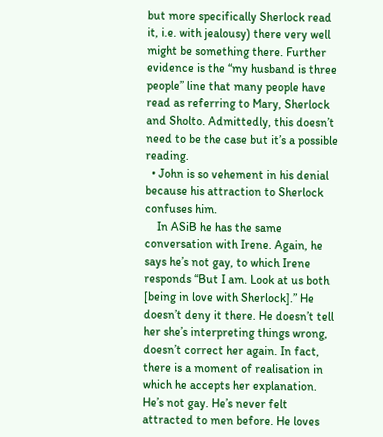but more specifically Sherlock read it, i.e. with jealousy) there very well might be something there. Further evidence is the “my husband is three people” line that many people have read as referring to Mary, Sherlock and Sholto. Admittedly, this doesn’t need to be the case but it’s a possible reading.
  • John is so vehement in his denial because his attraction to Sherlock confuses him.
    In ASiB he has the same conversation with Irene. Again, he says he’s not gay, to which Irene responds “But I am. Look at us both [being in love with Sherlock].” He doesn’t deny it there. He doesn’t tell her she’s interpreting things wrong, doesn’t correct her again. In fact, there is a moment of realisation in which he accepts her explanation. He’s not gay. He’s never felt attracted to men before. He loves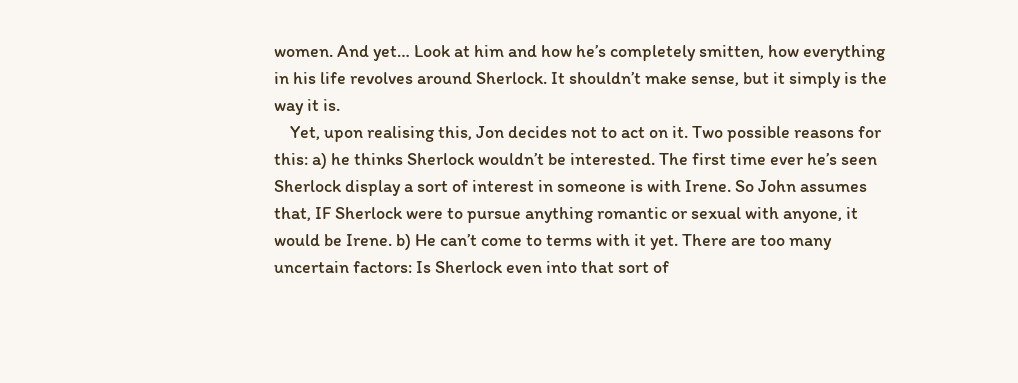women. And yet… Look at him and how he’s completely smitten, how everything in his life revolves around Sherlock. It shouldn’t make sense, but it simply is the way it is.
    Yet, upon realising this, Jon decides not to act on it. Two possible reasons for this: a) he thinks Sherlock wouldn’t be interested. The first time ever he’s seen Sherlock display a sort of interest in someone is with Irene. So John assumes that, IF Sherlock were to pursue anything romantic or sexual with anyone, it would be Irene. b) He can’t come to terms with it yet. There are too many uncertain factors: Is Sherlock even into that sort of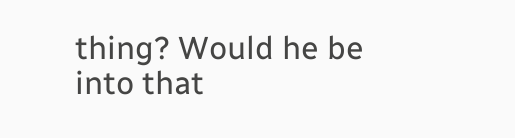thing? Would he be into that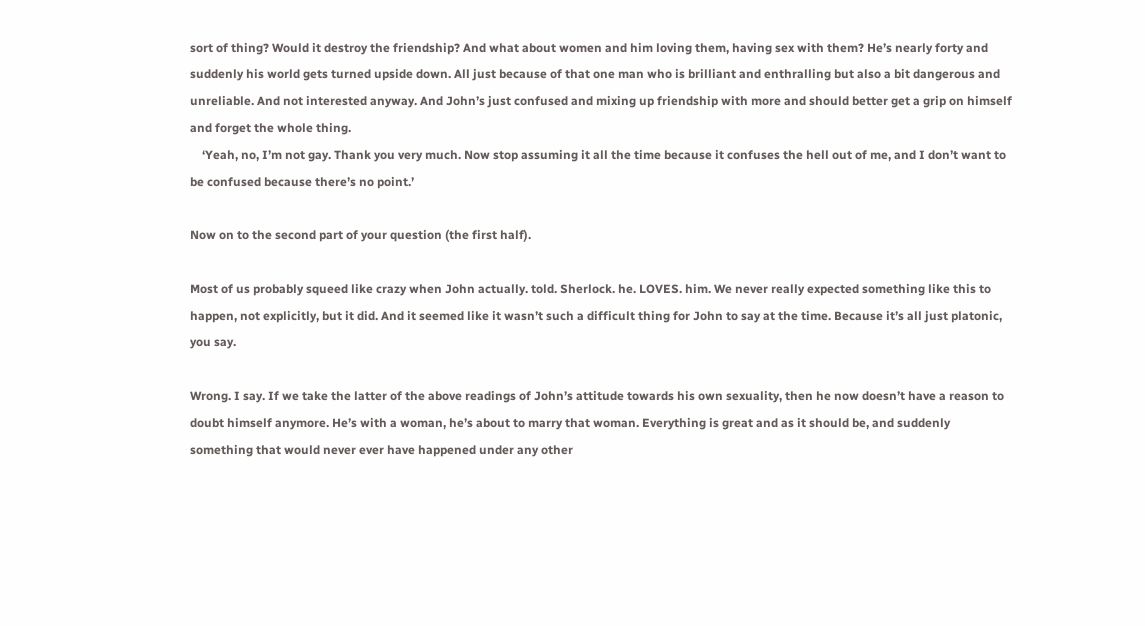sort of thing? Would it destroy the friendship? And what about women and him loving them, having sex with them? He’s nearly forty and suddenly his world gets turned upside down. All just because of that one man who is brilliant and enthralling but also a bit dangerous and unreliable. And not interested anyway. And John’s just confused and mixing up friendship with more and should better get a grip on himself and forget the whole thing.
    ‘Yeah, no, I’m not gay. Thank you very much. Now stop assuming it all the time because it confuses the hell out of me, and I don’t want to be confused because there’s no point.’

Now on to the second part of your question (the first half).

Most of us probably squeed like crazy when John actually. told. Sherlock. he. LOVES. him. We never really expected something like this to happen, not explicitly, but it did. And it seemed like it wasn’t such a difficult thing for John to say at the time. Because it’s all just platonic, you say.

Wrong. I say. If we take the latter of the above readings of John’s attitude towards his own sexuality, then he now doesn’t have a reason to doubt himself anymore. He’s with a woman, he’s about to marry that woman. Everything is great and as it should be, and suddenly something that would never ever have happened under any other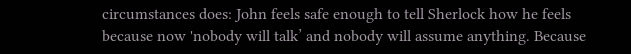circumstances does: John feels safe enough to tell Sherlock how he feels because now 'nobody will talk’ and nobody will assume anything. Because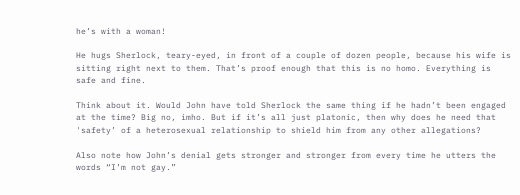he’s with a woman!

He hugs Sherlock, teary-eyed, in front of a couple of dozen people, because his wife is sitting right next to them. That’s proof enough that this is no homo. Everything is safe and fine.

Think about it. Would John have told Sherlock the same thing if he hadn’t been engaged at the time? Big no, imho. But if it’s all just platonic, then why does he need that 'safety’ of a heterosexual relationship to shield him from any other allegations?

Also note how John’s denial gets stronger and stronger from every time he utters the words “I’m not gay.”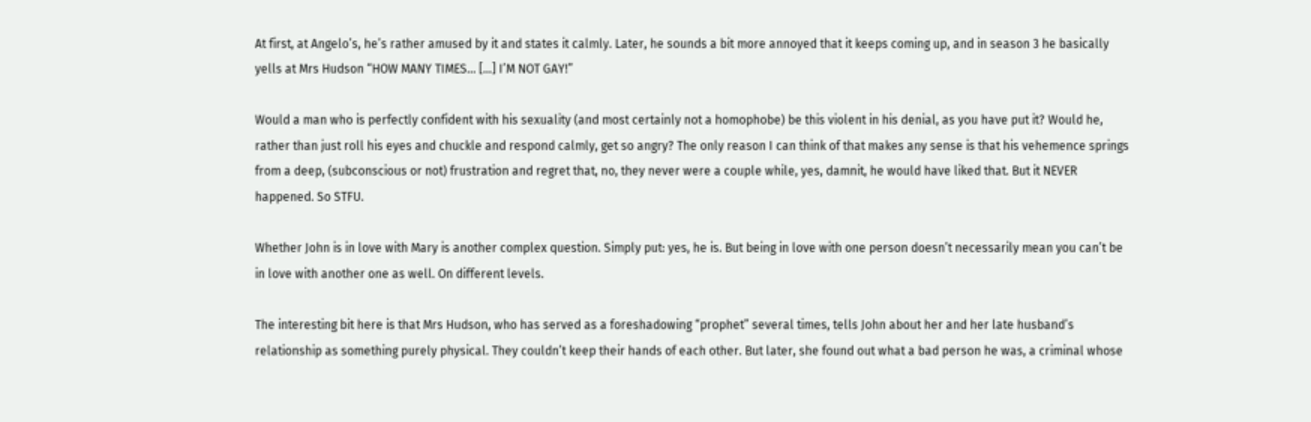At first, at Angelo’s, he’s rather amused by it and states it calmly. Later, he sounds a bit more annoyed that it keeps coming up, and in season 3 he basically yells at Mrs Hudson “HOW MANY TIMES… […] I’M NOT GAY!”

Would a man who is perfectly confident with his sexuality (and most certainly not a homophobe) be this violent in his denial, as you have put it? Would he, rather than just roll his eyes and chuckle and respond calmly, get so angry? The only reason I can think of that makes any sense is that his vehemence springs from a deep, (subconscious or not) frustration and regret that, no, they never were a couple while, yes, damnit, he would have liked that. But it NEVER happened. So STFU.

Whether John is in love with Mary is another complex question. Simply put: yes, he is. But being in love with one person doesn’t necessarily mean you can’t be in love with another one as well. On different levels.

The interesting bit here is that Mrs Hudson, who has served as a foreshadowing “prophet” several times, tells John about her and her late husband’s relationship as something purely physical. They couldn’t keep their hands of each other. But later, she found out what a bad person he was, a criminal whose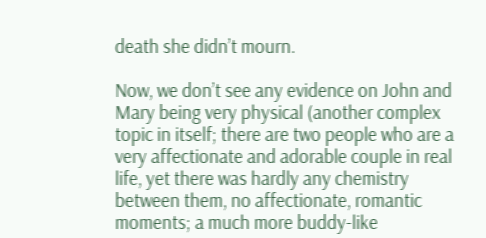death she didn’t mourn.

Now, we don’t see any evidence on John and Mary being very physical (another complex topic in itself; there are two people who are a very affectionate and adorable couple in real life, yet there was hardly any chemistry between them, no affectionate, romantic moments; a much more buddy-like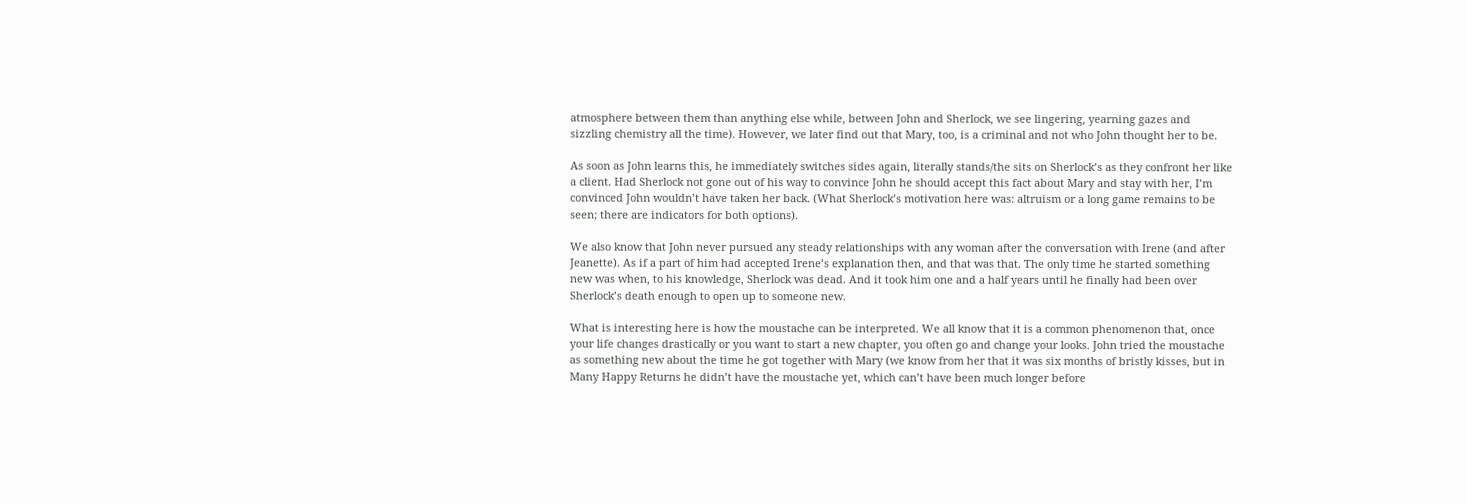atmosphere between them than anything else while, between John and Sherlock, we see lingering, yearning gazes and sizzling chemistry all the time). However, we later find out that Mary, too, is a criminal and not who John thought her to be.

As soon as John learns this, he immediately switches sides again, literally stands/the sits on Sherlock’s as they confront her like a client. Had Sherlock not gone out of his way to convince John he should accept this fact about Mary and stay with her, I’m convinced John wouldn’t have taken her back. (What Sherlock’s motivation here was: altruism or a long game remains to be seen; there are indicators for both options).

We also know that John never pursued any steady relationships with any woman after the conversation with Irene (and after Jeanette). As if a part of him had accepted Irene’s explanation then, and that was that. The only time he started something new was when, to his knowledge, Sherlock was dead. And it took him one and a half years until he finally had been over Sherlock’s death enough to open up to someone new.

What is interesting here is how the moustache can be interpreted. We all know that it is a common phenomenon that, once your life changes drastically or you want to start a new chapter, you often go and change your looks. John tried the moustache as something new about the time he got together with Mary (we know from her that it was six months of bristly kisses, but in Many Happy Returns he didn’t have the moustache yet, which can’t have been much longer before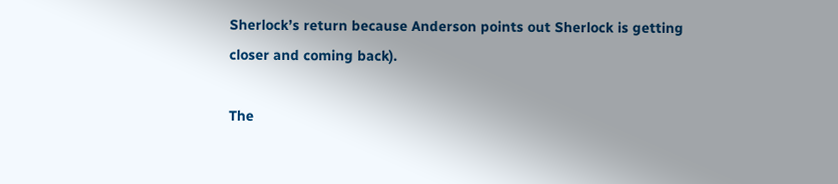Sherlock’s return because Anderson points out Sherlock is getting closer and coming back).

The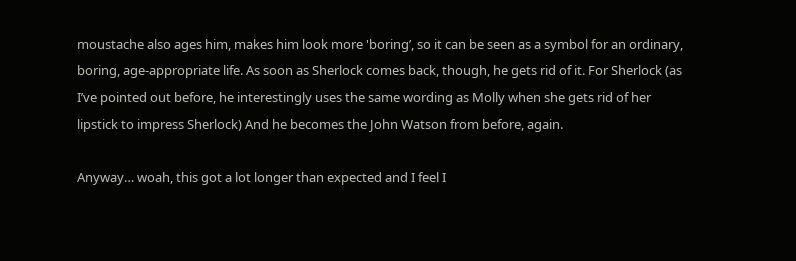moustache also ages him, makes him look more 'boring’, so it can be seen as a symbol for an ordinary, boring, age-appropriate life. As soon as Sherlock comes back, though, he gets rid of it. For Sherlock (as I’ve pointed out before, he interestingly uses the same wording as Molly when she gets rid of her lipstick to impress Sherlock) And he becomes the John Watson from before, again.

Anyway… woah, this got a lot longer than expected and I feel I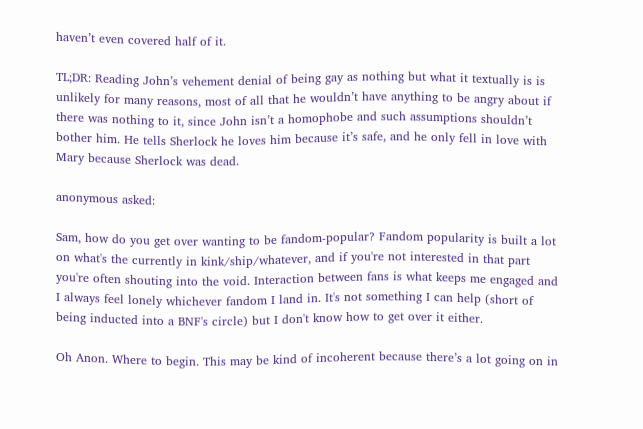haven’t even covered half of it.

TL;DR: Reading John’s vehement denial of being gay as nothing but what it textually is is unlikely for many reasons, most of all that he wouldn’t have anything to be angry about if there was nothing to it, since John isn’t a homophobe and such assumptions shouldn’t bother him. He tells Sherlock he loves him because it’s safe, and he only fell in love with Mary because Sherlock was dead.

anonymous asked:

Sam, how do you get over wanting to be fandom-popular? Fandom popularity is built a lot on what's the currently in kink/ship/whatever, and if you're not interested in that part you're often shouting into the void. Interaction between fans is what keeps me engaged and I always feel lonely whichever fandom I land in. It's not something I can help (short of being inducted into a BNF's circle) but I don't know how to get over it either.

Oh Anon. Where to begin. This may be kind of incoherent because there’s a lot going on in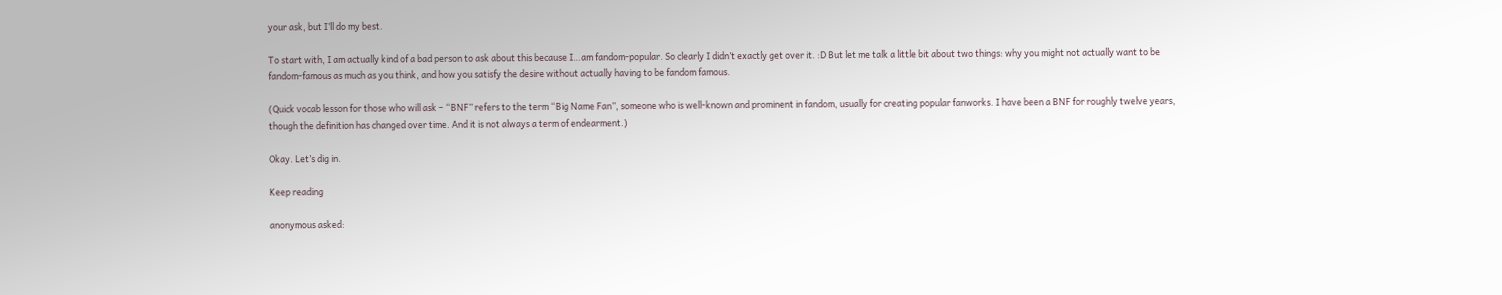your ask, but I’ll do my best.

To start with, I am actually kind of a bad person to ask about this because I…am fandom-popular. So clearly I didn’t exactly get over it. :D But let me talk a little bit about two things: why you might not actually want to be fandom-famous as much as you think, and how you satisfy the desire without actually having to be fandom famous.

(Quick vocab lesson for those who will ask – “BNF” refers to the term “Big Name Fan”, someone who is well-known and prominent in fandom, usually for creating popular fanworks. I have been a BNF for roughly twelve years, though the definition has changed over time. And it is not always a term of endearment.)

Okay. Let’s dig in.

Keep reading

anonymous asked: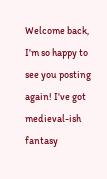Welcome back, I'm so happy to see you posting again! I've got medieval-ish fantasy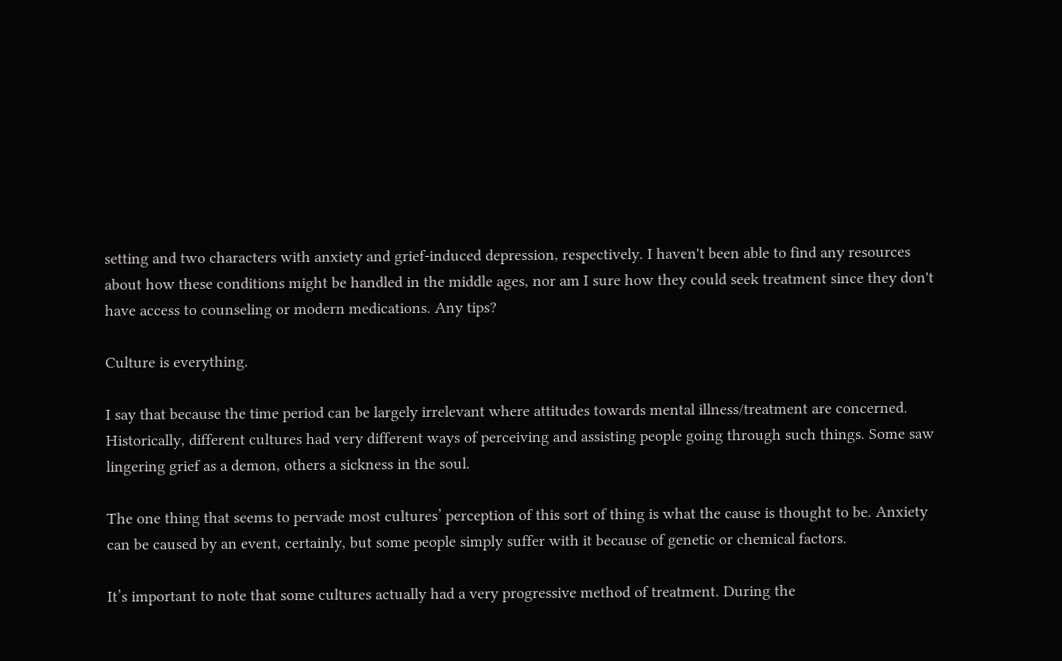setting and two characters with anxiety and grief-induced depression, respectively. I haven't been able to find any resources about how these conditions might be handled in the middle ages, nor am I sure how they could seek treatment since they don't have access to counseling or modern medications. Any tips?

Culture is everything.

I say that because the time period can be largely irrelevant where attitudes towards mental illness/treatment are concerned. Historically, different cultures had very different ways of perceiving and assisting people going through such things. Some saw lingering grief as a demon, others a sickness in the soul.

The one thing that seems to pervade most cultures’ perception of this sort of thing is what the cause is thought to be. Anxiety can be caused by an event, certainly, but some people simply suffer with it because of genetic or chemical factors.

It’s important to note that some cultures actually had a very progressive method of treatment. During the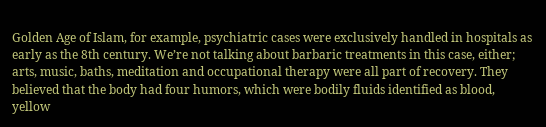Golden Age of Islam, for example, psychiatric cases were exclusively handled in hospitals as early as the 8th century. We’re not talking about barbaric treatments in this case, either; arts, music, baths, meditation and occupational therapy were all part of recovery. They believed that the body had four humors, which were bodily fluids identified as blood, yellow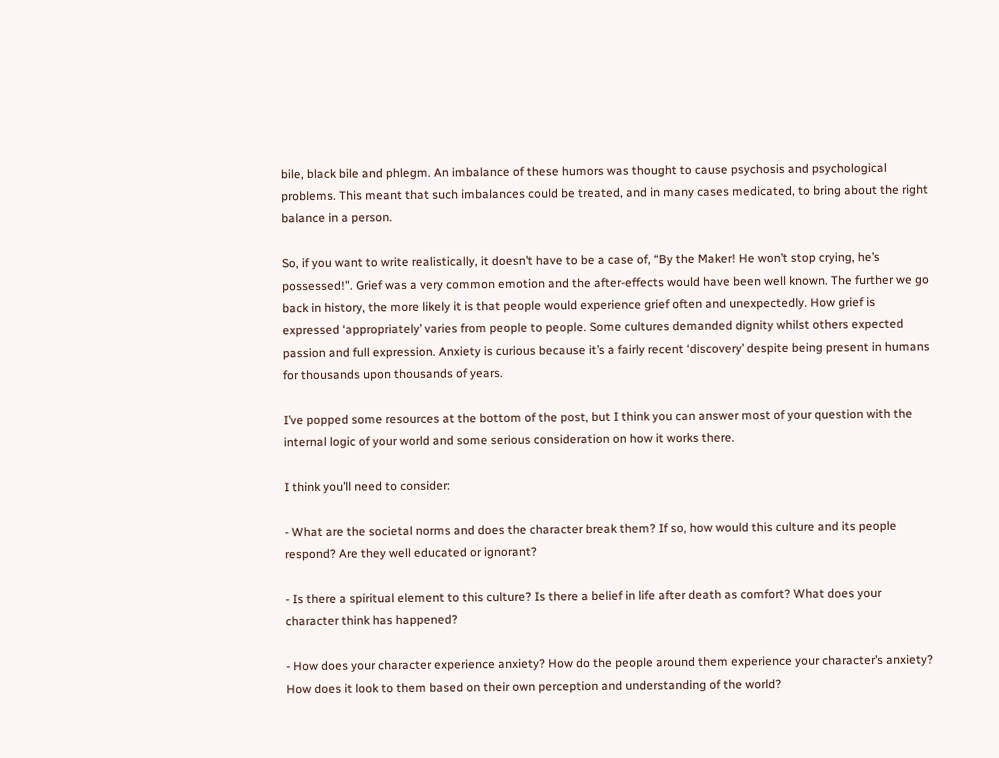bile, black bile and phlegm. An imbalance of these humors was thought to cause psychosis and psychological problems. This meant that such imbalances could be treated, and in many cases medicated, to bring about the right balance in a person.

So, if you want to write realistically, it doesn’t have to be a case of, “By the Maker! He won’t stop crying, he’s possessed!”. Grief was a very common emotion and the after-effects would have been well known. The further we go back in history, the more likely it is that people would experience grief often and unexpectedly. How grief is expressed ‘appropriately’ varies from people to people. Some cultures demanded dignity whilst others expected passion and full expression. Anxiety is curious because it’s a fairly recent ‘discovery’ despite being present in humans for thousands upon thousands of years.

I’ve popped some resources at the bottom of the post, but I think you can answer most of your question with the internal logic of your world and some serious consideration on how it works there.

I think you’ll need to consider:

- What are the societal norms and does the character break them? If so, how would this culture and its people respond? Are they well educated or ignorant?

- Is there a spiritual element to this culture? Is there a belief in life after death as comfort? What does your character think has happened?

- How does your character experience anxiety? How do the people around them experience your character’s anxiety? How does it look to them based on their own perception and understanding of the world?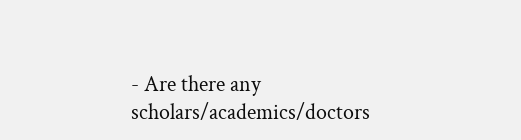- Are there any scholars/academics/doctors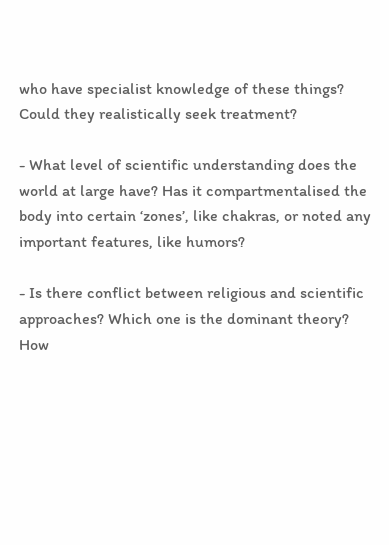who have specialist knowledge of these things? Could they realistically seek treatment?

- What level of scientific understanding does the world at large have? Has it compartmentalised the body into certain ‘zones’, like chakras, or noted any important features, like humors?

- Is there conflict between religious and scientific approaches? Which one is the dominant theory? How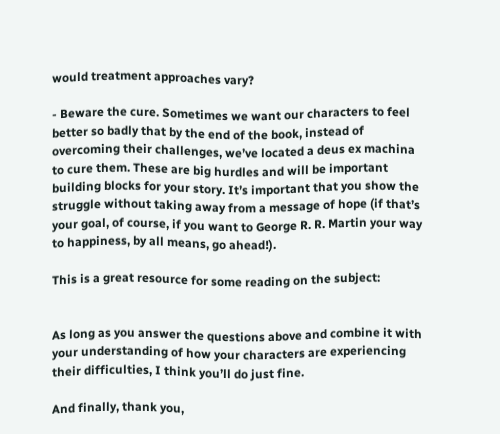would treatment approaches vary?

- Beware the cure. Sometimes we want our characters to feel better so badly that by the end of the book, instead of overcoming their challenges, we’ve located a deus ex machina to cure them. These are big hurdles and will be important building blocks for your story. It’s important that you show the struggle without taking away from a message of hope (if that’s your goal, of course, if you want to George R. R. Martin your way to happiness, by all means, go ahead!).

This is a great resource for some reading on the subject:


As long as you answer the questions above and combine it with your understanding of how your characters are experiencing their difficulties, I think you’ll do just fine.

And finally, thank you,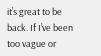it’s great to be back. If I’ve been too vague or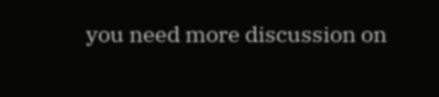you need more discussion on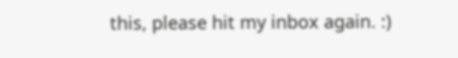this, please hit my inbox again. :)